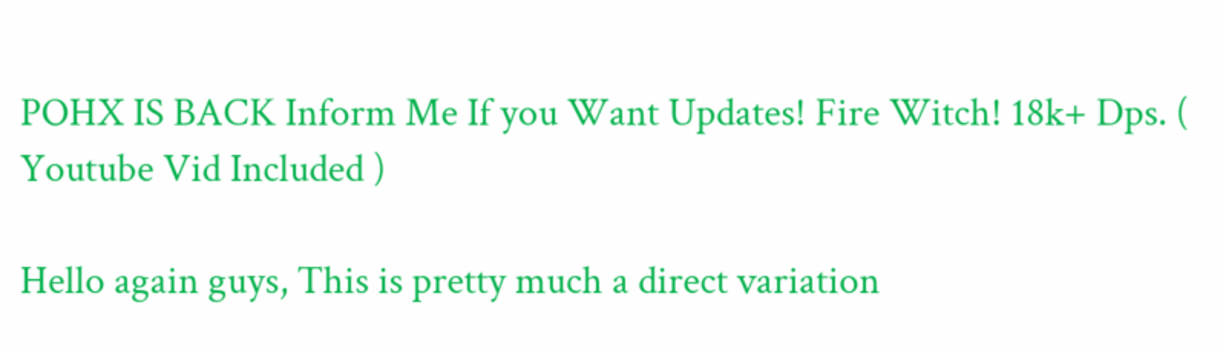POHX IS BACK Inform Me If you Want Updates! Fire Witch! 18k+ Dps. ( Youtube Vid Included )

Hello again guys, This is pretty much a direct variation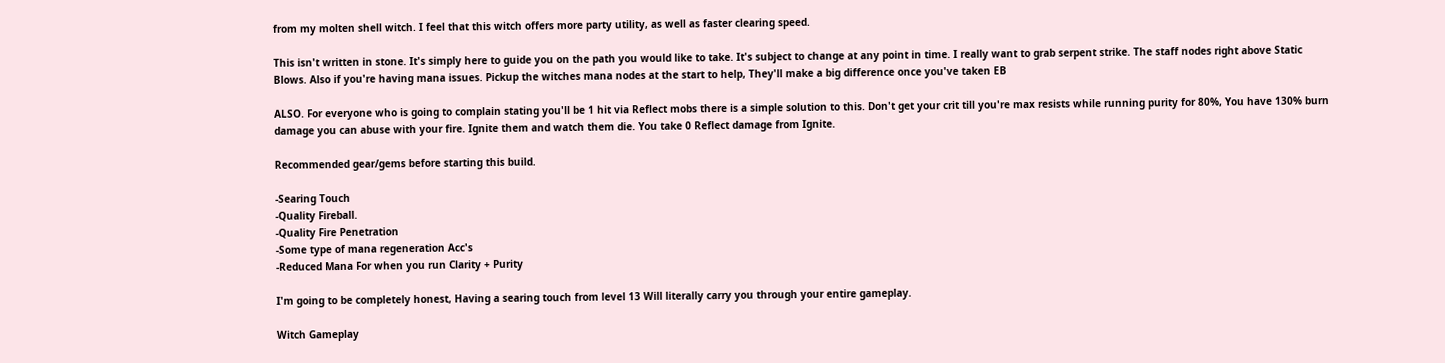from my molten shell witch. I feel that this witch offers more party utility, as well as faster clearing speed.

This isn't written in stone. It's simply here to guide you on the path you would like to take. It's subject to change at any point in time. I really want to grab serpent strike. The staff nodes right above Static Blows. Also if you're having mana issues. Pickup the witches mana nodes at the start to help, They'll make a big difference once you've taken EB

ALSO. For everyone who is going to complain stating you'll be 1 hit via Reflect mobs there is a simple solution to this. Don't get your crit till you're max resists while running purity for 80%, You have 130% burn damage you can abuse with your fire. Ignite them and watch them die. You take 0 Reflect damage from Ignite.

Recommended gear/gems before starting this build.

-Searing Touch
-Quality Fireball.
-Quality Fire Penetration
-Some type of mana regeneration Acc's
-Reduced Mana For when you run Clarity + Purity

I'm going to be completely honest, Having a searing touch from level 13 Will literally carry you through your entire gameplay.

Witch Gameplay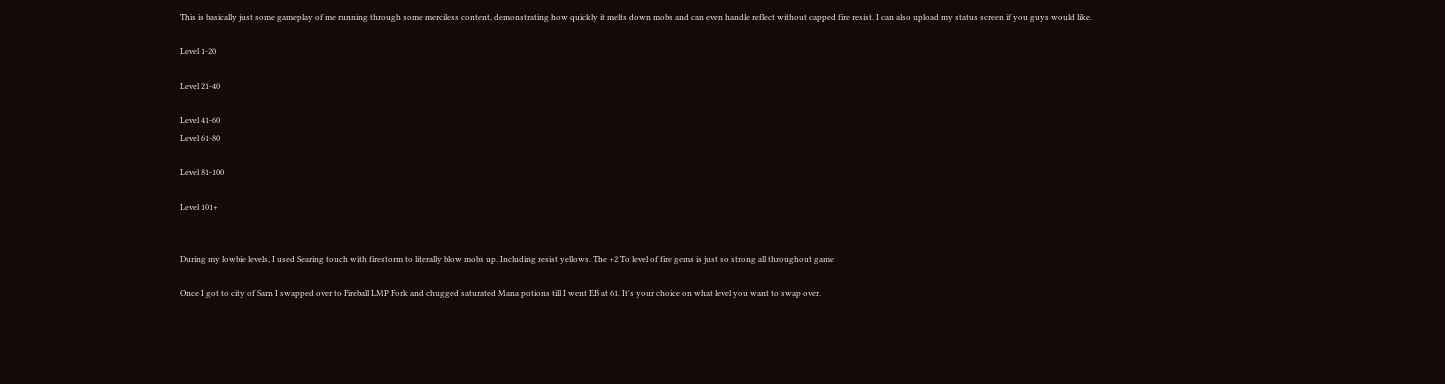This is basically just some gameplay of me running through some merciless content, demonstrating how quickly it melts down mobs and can even handle reflect without capped fire resist. I can also upload my status screen if you guys would like.

Level 1-20

Level 21-40

Level 41-60
Level 61-80

Level 81-100

Level 101+


During my lowbie levels, I used Searing touch with firestorm to literally blow mobs up. Including resist yellows. The +2 To level of fire gems is just so strong all throughout game

Once I got to city of Sarn I swapped over to Fireball LMP Fork and chugged saturated Mana potions till I went EB at 61. It's your choice on what level you want to swap over.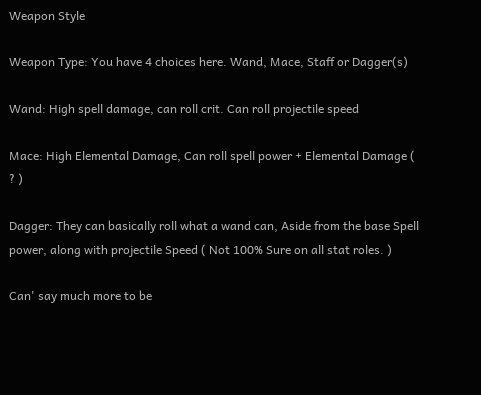Weapon Style

Weapon Type: You have 4 choices here. Wand, Mace, Staff or Dagger(s)

Wand: High spell damage, can roll crit. Can roll projectile speed

Mace: High Elemental Damage, Can roll spell power + Elemental Damage ( ? )

Dagger: They can basically roll what a wand can, Aside from the base Spell power, along with projectile Speed ( Not 100% Sure on all stat roles. )

Can' say much more to be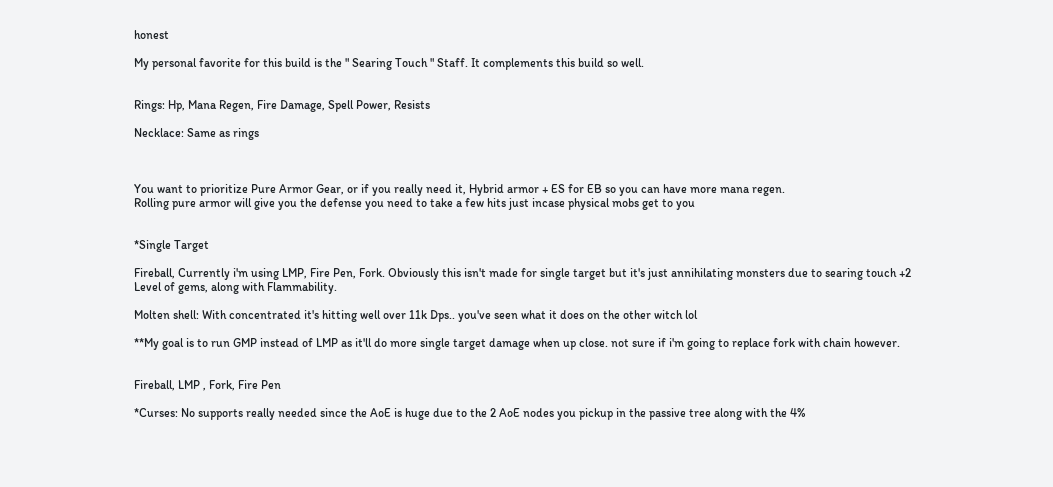honest

My personal favorite for this build is the " Searing Touch " Staff. It complements this build so well.


Rings: Hp, Mana Regen, Fire Damage, Spell Power, Resists

Necklace: Same as rings



You want to prioritize Pure Armor Gear, or if you really need it, Hybrid armor + ES for EB so you can have more mana regen.
Rolling pure armor will give you the defense you need to take a few hits just incase physical mobs get to you


*Single Target

Fireball, Currently i'm using LMP, Fire Pen, Fork. Obviously this isn't made for single target but it's just annihilating monsters due to searing touch +2 Level of gems, along with Flammability.

Molten shell: With concentrated it's hitting well over 11k Dps.. you've seen what it does on the other witch lol

**My goal is to run GMP instead of LMP as it'll do more single target damage when up close. not sure if i'm going to replace fork with chain however.


Fireball, LMP , Fork, Fire Pen

*Curses: No supports really needed since the AoE is huge due to the 2 AoE nodes you pickup in the passive tree along with the 4%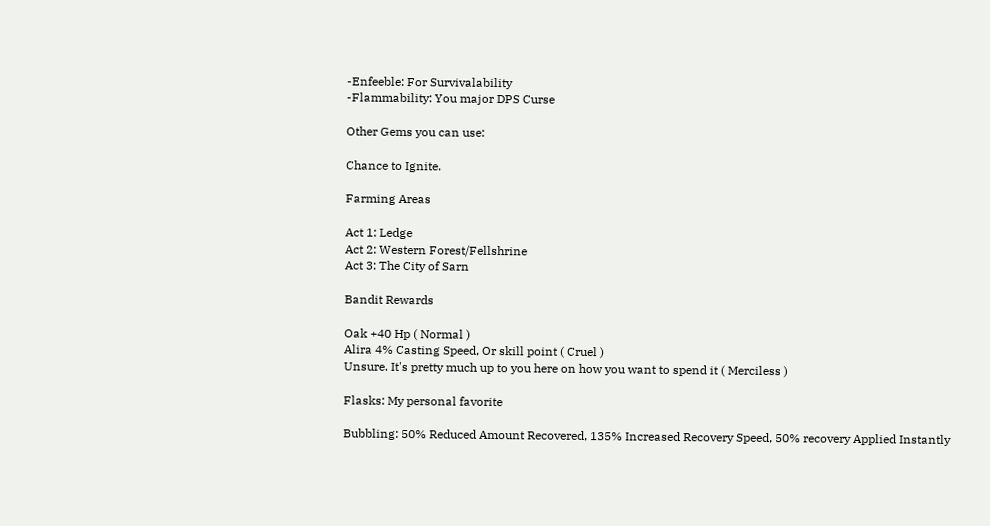-Enfeeble: For Survivalability
-Flammability: You major DPS Curse

Other Gems you can use:

Chance to Ignite.

Farming Areas

Act 1: Ledge
Act 2: Western Forest/Fellshrine
Act 3: The City of Sarn

Bandit Rewards

Oak +40 Hp ( Normal )
Alira 4% Casting Speed, Or skill point ( Cruel )
Unsure. It's pretty much up to you here on how you want to spend it ( Merciless )

Flasks: My personal favorite

Bubbling: 50% Reduced Amount Recovered, 135% Increased Recovery Speed, 50% recovery Applied Instantly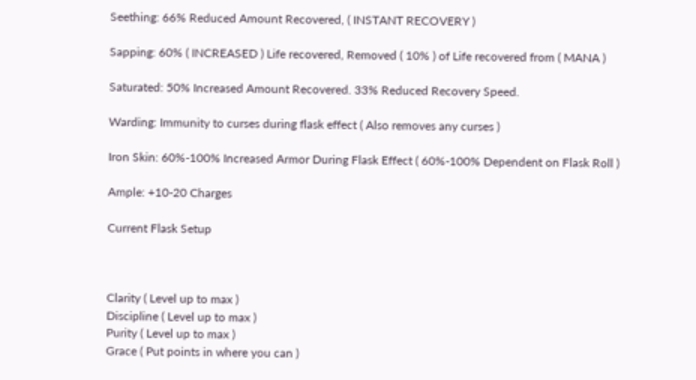Seething: 66% Reduced Amount Recovered, ( INSTANT RECOVERY )

Sapping: 60% ( INCREASED ) Life recovered, Removed ( 10% ) of Life recovered from ( MANA )

Saturated: 50% Increased Amount Recovered. 33% Reduced Recovery Speed.

Warding: Immunity to curses during flask effect ( Also removes any curses )

Iron Skin: 60%-100% Increased Armor During Flask Effect ( 60%-100% Dependent on Flask Roll )

Ample: +10-20 Charges

Current Flask Setup



Clarity ( Level up to max )
Discipline ( Level up to max )
Purity ( Level up to max )
Grace ( Put points in where you can )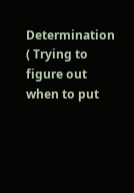Determination ( Trying to figure out when to put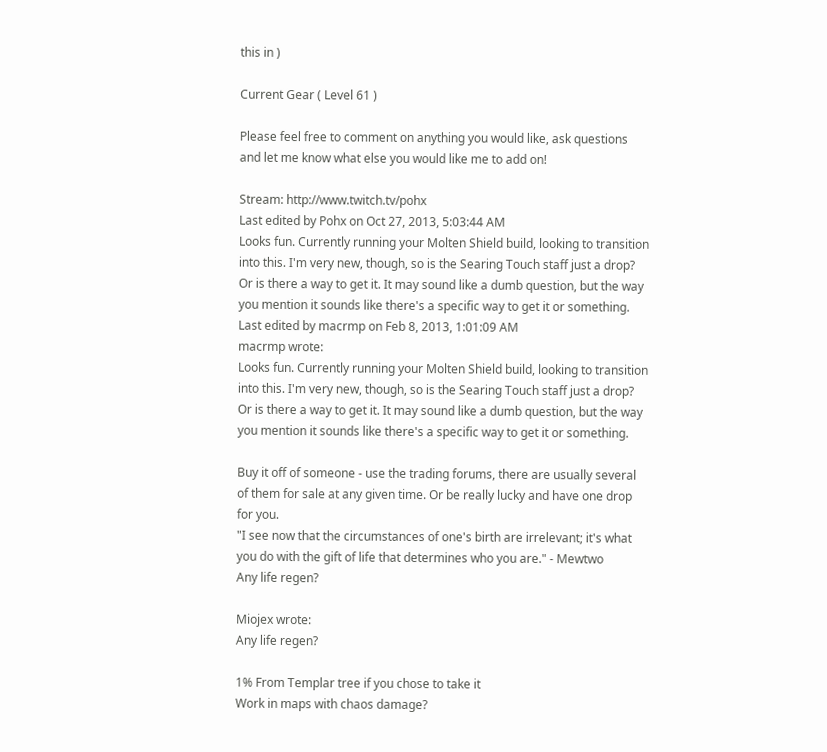this in )

Current Gear ( Level 61 )

Please feel free to comment on anything you would like, ask questions and let me know what else you would like me to add on!

Stream: http://www.twitch.tv/pohx
Last edited by Pohx on Oct 27, 2013, 5:03:44 AM
Looks fun. Currently running your Molten Shield build, looking to transition into this. I'm very new, though, so is the Searing Touch staff just a drop? Or is there a way to get it. It may sound like a dumb question, but the way you mention it sounds like there's a specific way to get it or something.
Last edited by macrmp on Feb 8, 2013, 1:01:09 AM
macrmp wrote:
Looks fun. Currently running your Molten Shield build, looking to transition into this. I'm very new, though, so is the Searing Touch staff just a drop? Or is there a way to get it. It may sound like a dumb question, but the way you mention it sounds like there's a specific way to get it or something.

Buy it off of someone - use the trading forums, there are usually several of them for sale at any given time. Or be really lucky and have one drop for you.
"I see now that the circumstances of one's birth are irrelevant; it's what you do with the gift of life that determines who you are." - Mewtwo
Any life regen?

Miojex wrote:
Any life regen?

1% From Templar tree if you chose to take it
Work in maps with chaos damage?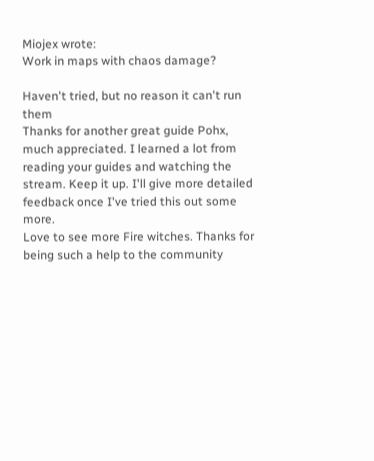Miojex wrote:
Work in maps with chaos damage?

Haven't tried, but no reason it can't run them
Thanks for another great guide Pohx, much appreciated. I learned a lot from reading your guides and watching the stream. Keep it up. I'll give more detailed feedback once I've tried this out some more.
Love to see more Fire witches. Thanks for being such a help to the community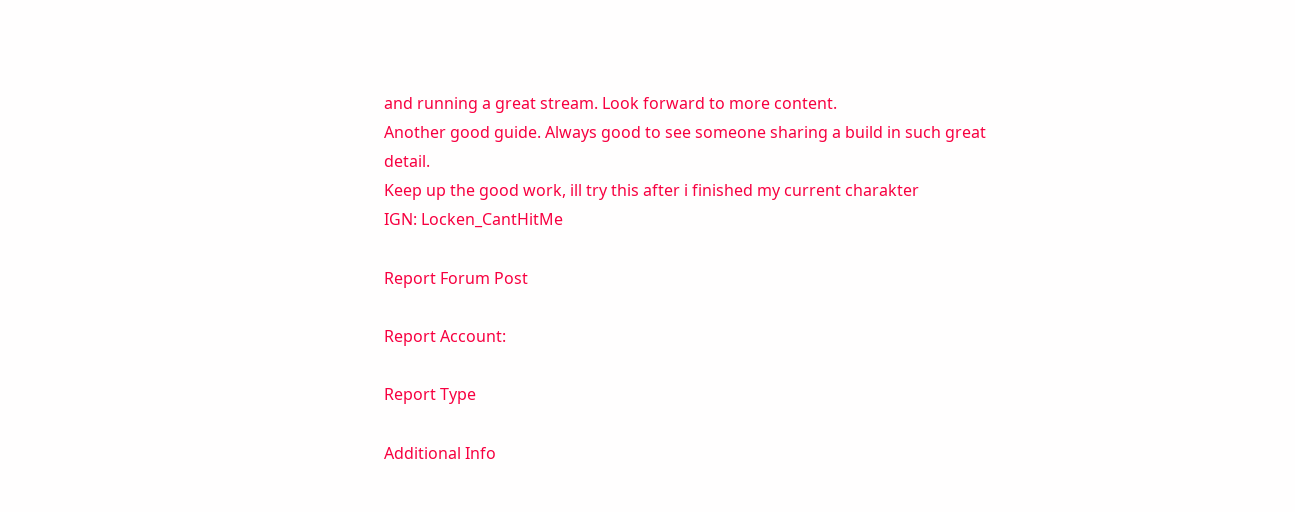and running a great stream. Look forward to more content.
Another good guide. Always good to see someone sharing a build in such great detail.
Keep up the good work, ill try this after i finished my current charakter
IGN: Locken_CantHitMe

Report Forum Post

Report Account:

Report Type

Additional Info